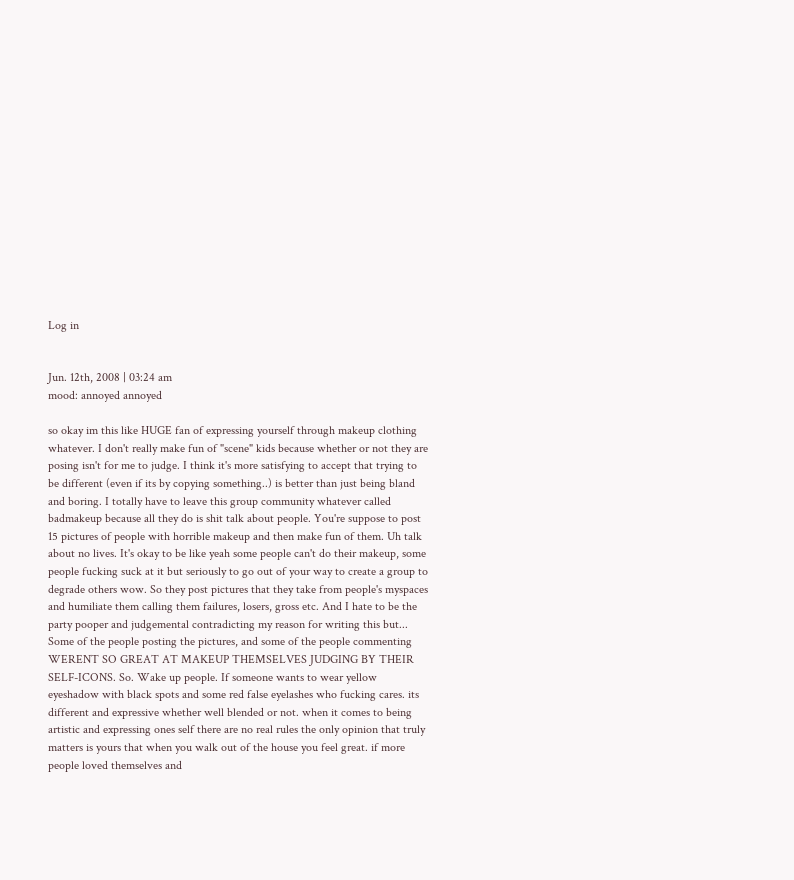Log in


Jun. 12th, 2008 | 03:24 am
mood: annoyed annoyed

so okay im this like HUGE fan of expressing yourself through makeup clothing whatever. I don't really make fun of "scene" kids because whether or not they are posing isn't for me to judge. I think it's more satisfying to accept that trying to be different (even if its by copying something..) is better than just being bland and boring. I totally have to leave this group community whatever called badmakeup because all they do is shit talk about people. You're suppose to post 15 pictures of people with horrible makeup and then make fun of them. Uh talk about no lives. It's okay to be like yeah some people can't do their makeup, some people fucking suck at it but seriously to go out of your way to create a group to degrade others wow. So they post pictures that they take from people's myspaces and humiliate them calling them failures, losers, gross etc. And I hate to be the party pooper and judgemental contradicting my reason for writing this but... Some of the people posting the pictures, and some of the people commenting WERENT SO GREAT AT MAKEUP THEMSELVES JUDGING BY THEIR SELF-ICONS. So. Wake up people. If someone wants to wear yellow eyeshadow with black spots and some red false eyelashes who fucking cares. its different and expressive whether well blended or not. when it comes to being artistic and expressing ones self there are no real rules the only opinion that truly matters is yours that when you walk out of the house you feel great. if more people loved themselves and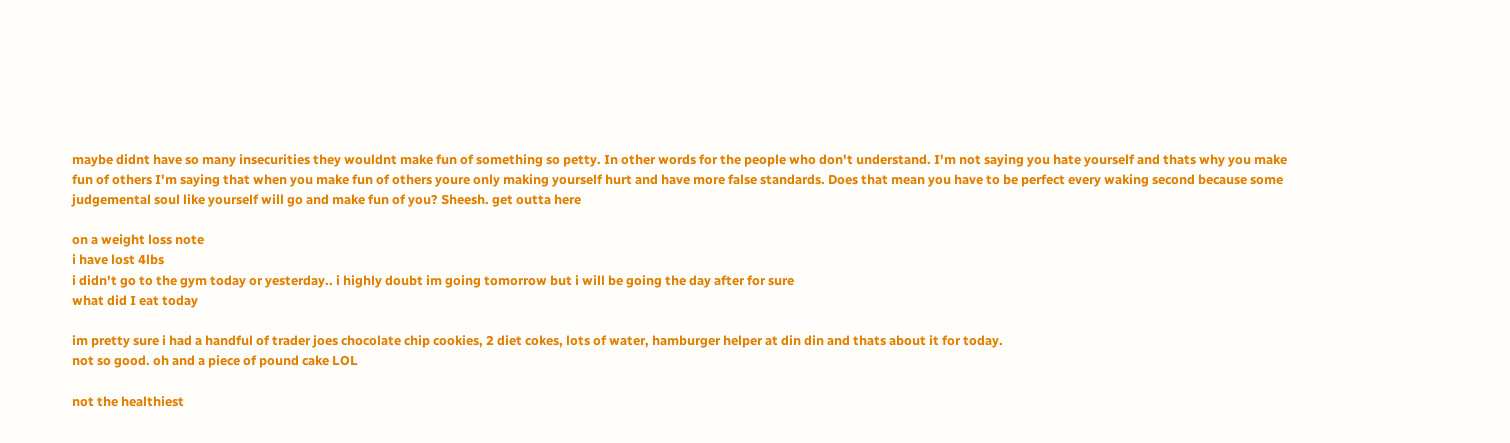maybe didnt have so many insecurities they wouldnt make fun of something so petty. In other words for the people who don't understand. I'm not saying you hate yourself and thats why you make fun of others I'm saying that when you make fun of others youre only making yourself hurt and have more false standards. Does that mean you have to be perfect every waking second because some judgemental soul like yourself will go and make fun of you? Sheesh. get outta here

on a weight loss note
i have lost 4lbs
i didn't go to the gym today or yesterday.. i highly doubt im going tomorrow but i will be going the day after for sure
what did I eat today

im pretty sure i had a handful of trader joes chocolate chip cookies, 2 diet cokes, lots of water, hamburger helper at din din and thats about it for today.
not so good. oh and a piece of pound cake LOL

not the healthiest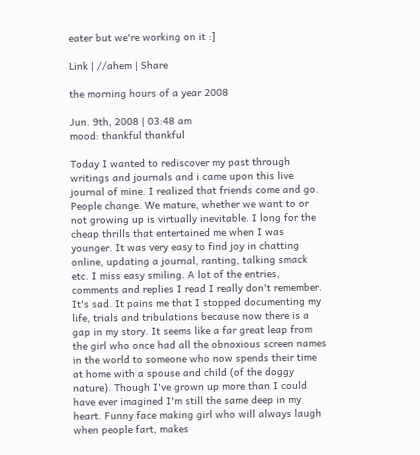eater but we're working on it :]

Link | //ahem | Share

the morning hours of a year 2008

Jun. 9th, 2008 | 03:48 am
mood: thankful thankful

Today I wanted to rediscover my past through writings and journals and i came upon this live journal of mine. I realized that friends come and go. People change. We mature, whether we want to or not growing up is virtually inevitable. I long for the cheap thrills that entertained me when I was younger. It was very easy to find joy in chatting online, updating a journal, ranting, talking smack etc. I miss easy smiling. A lot of the entries, comments and replies I read I really don't remember. It's sad. It pains me that I stopped documenting my life, trials and tribulations because now there is a gap in my story. It seems like a far great leap from the girl who once had all the obnoxious screen names in the world to someone who now spends their time at home with a spouse and child (of the doggy nature). Though I've grown up more than I could have ever imagined I'm still the same deep in my heart. Funny face making girl who will always laugh when people fart, makes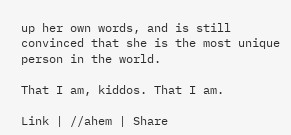up her own words, and is still convinced that she is the most unique person in the world.

That I am, kiddos. That I am.

Link | //ahem | Share